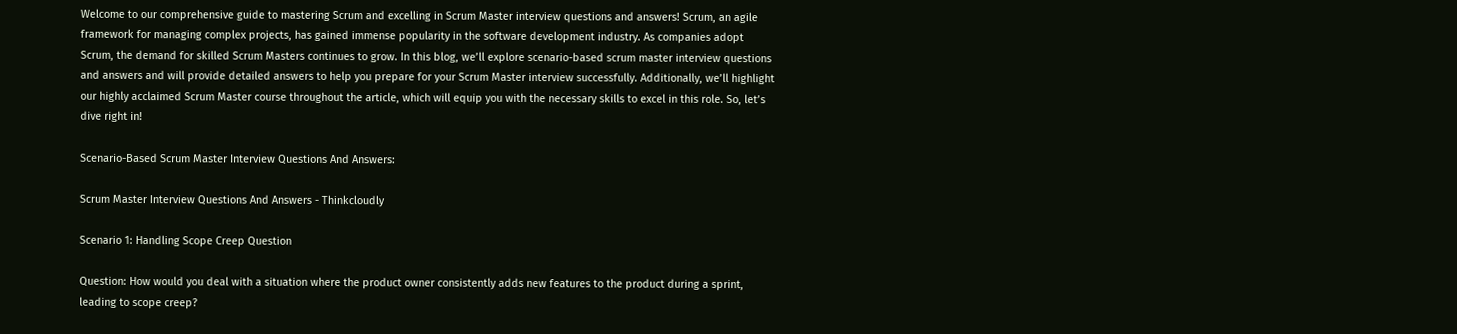Welcome to our comprehensive guide to mastering Scrum and excelling in Scrum Master interview questions and answers! Scrum, an agile framework for managing complex projects, has gained immense popularity in the software development industry. As companies adopt Scrum, the demand for skilled Scrum Masters continues to grow. In this blog, we’ll explore scenario-based scrum master interview questions and answers and will provide detailed answers to help you prepare for your Scrum Master interview successfully. Additionally, we’ll highlight our highly acclaimed Scrum Master course throughout the article, which will equip you with the necessary skills to excel in this role. So, let’s dive right in!

Scenario-Based Scrum Master Interview Questions And Answers:

Scrum Master Interview Questions And Answers - Thinkcloudly

Scenario 1: Handling Scope Creep Question

Question: How would you deal with a situation where the product owner consistently adds new features to the product during a sprint, leading to scope creep?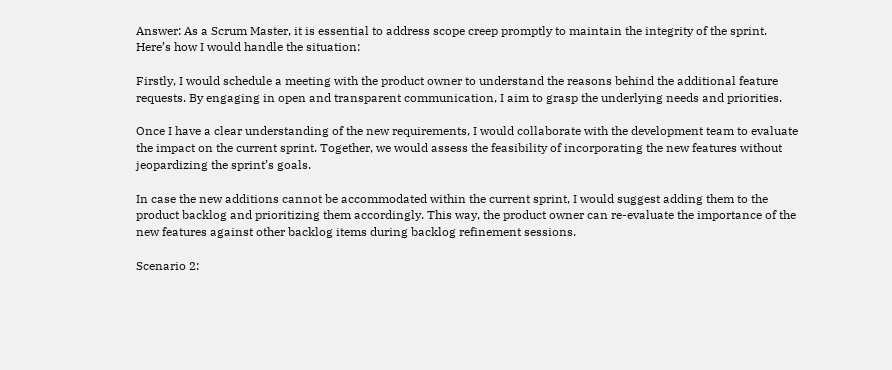Answer: As a Scrum Master, it is essential to address scope creep promptly to maintain the integrity of the sprint. Here’s how I would handle the situation:

Firstly, I would schedule a meeting with the product owner to understand the reasons behind the additional feature requests. By engaging in open and transparent communication, I aim to grasp the underlying needs and priorities.

Once I have a clear understanding of the new requirements, I would collaborate with the development team to evaluate the impact on the current sprint. Together, we would assess the feasibility of incorporating the new features without jeopardizing the sprint’s goals.

In case the new additions cannot be accommodated within the current sprint, I would suggest adding them to the product backlog and prioritizing them accordingly. This way, the product owner can re-evaluate the importance of the new features against other backlog items during backlog refinement sessions.

Scenario 2: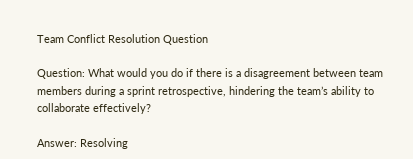Team Conflict Resolution Question

Question: What would you do if there is a disagreement between team members during a sprint retrospective, hindering the team’s ability to collaborate effectively?

Answer: Resolving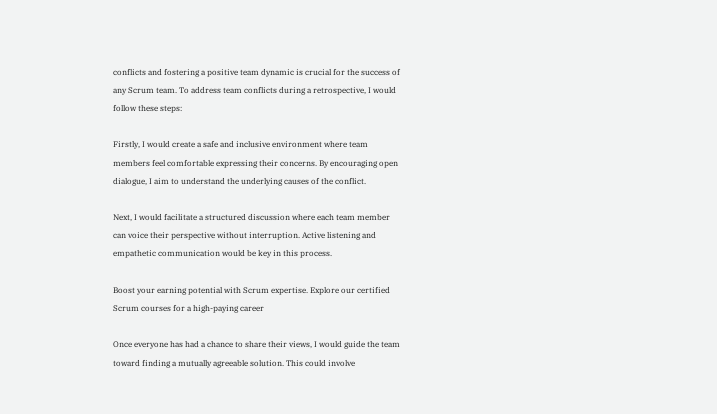conflicts and fostering a positive team dynamic is crucial for the success of any Scrum team. To address team conflicts during a retrospective, I would follow these steps:

Firstly, I would create a safe and inclusive environment where team members feel comfortable expressing their concerns. By encouraging open dialogue, I aim to understand the underlying causes of the conflict.

Next, I would facilitate a structured discussion where each team member can voice their perspective without interruption. Active listening and empathetic communication would be key in this process.

Boost your earning potential with Scrum expertise. Explore our certified Scrum courses for a high-paying career

Once everyone has had a chance to share their views, I would guide the team toward finding a mutually agreeable solution. This could involve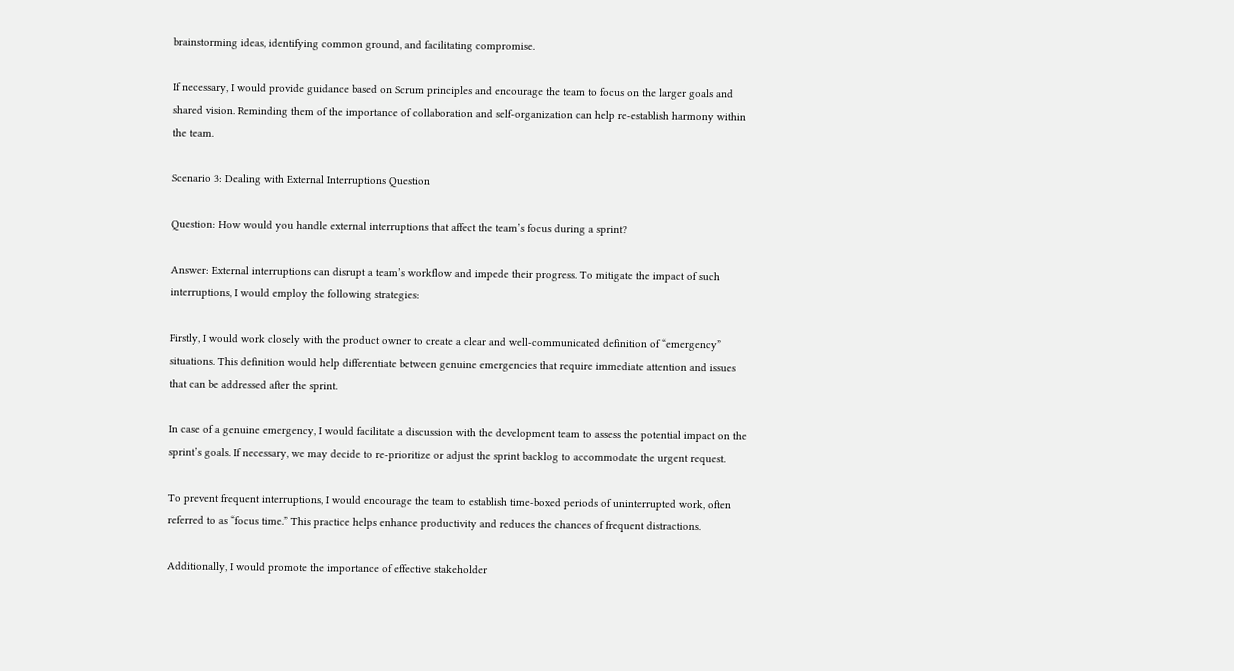brainstorming ideas, identifying common ground, and facilitating compromise.

If necessary, I would provide guidance based on Scrum principles and encourage the team to focus on the larger goals and shared vision. Reminding them of the importance of collaboration and self-organization can help re-establish harmony within the team.

Scenario 3: Dealing with External Interruptions Question

Question: How would you handle external interruptions that affect the team’s focus during a sprint?

Answer: External interruptions can disrupt a team’s workflow and impede their progress. To mitigate the impact of such interruptions, I would employ the following strategies:

Firstly, I would work closely with the product owner to create a clear and well-communicated definition of “emergency” situations. This definition would help differentiate between genuine emergencies that require immediate attention and issues that can be addressed after the sprint.

In case of a genuine emergency, I would facilitate a discussion with the development team to assess the potential impact on the sprint’s goals. If necessary, we may decide to re-prioritize or adjust the sprint backlog to accommodate the urgent request.

To prevent frequent interruptions, I would encourage the team to establish time-boxed periods of uninterrupted work, often referred to as “focus time.” This practice helps enhance productivity and reduces the chances of frequent distractions.

Additionally, I would promote the importance of effective stakeholder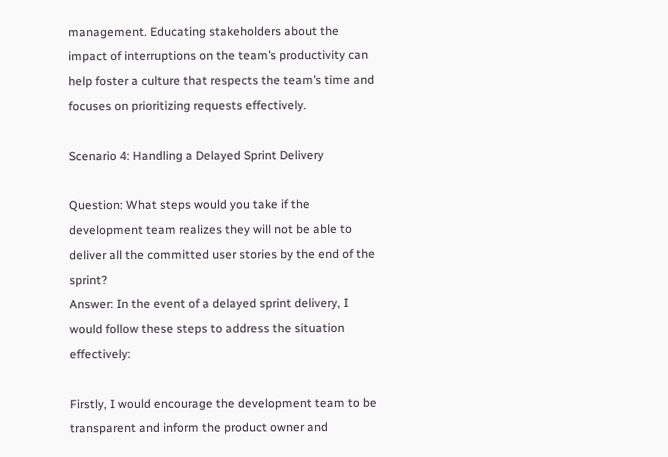management. Educating stakeholders about the impact of interruptions on the team’s productivity can help foster a culture that respects the team’s time and focuses on prioritizing requests effectively.

Scenario 4: Handling a Delayed Sprint Delivery

Question: What steps would you take if the development team realizes they will not be able to deliver all the committed user stories by the end of the sprint?
Answer: In the event of a delayed sprint delivery, I would follow these steps to address the situation effectively:

Firstly, I would encourage the development team to be transparent and inform the product owner and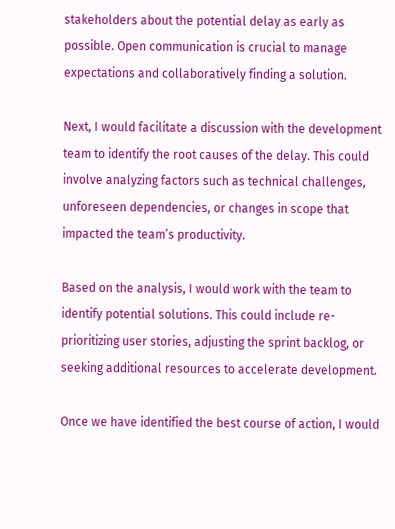stakeholders about the potential delay as early as possible. Open communication is crucial to manage expectations and collaboratively finding a solution.

Next, I would facilitate a discussion with the development team to identify the root causes of the delay. This could involve analyzing factors such as technical challenges, unforeseen dependencies, or changes in scope that impacted the team’s productivity.

Based on the analysis, I would work with the team to identify potential solutions. This could include re-prioritizing user stories, adjusting the sprint backlog, or seeking additional resources to accelerate development.

Once we have identified the best course of action, I would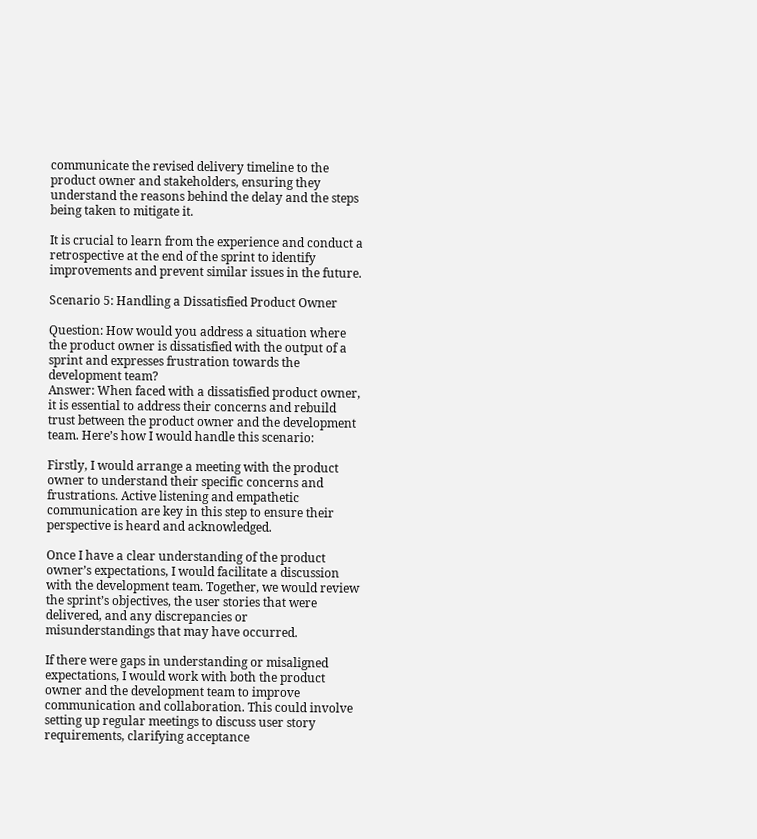communicate the revised delivery timeline to the product owner and stakeholders, ensuring they understand the reasons behind the delay and the steps being taken to mitigate it.

It is crucial to learn from the experience and conduct a retrospective at the end of the sprint to identify improvements and prevent similar issues in the future.

Scenario 5: Handling a Dissatisfied Product Owner

Question: How would you address a situation where the product owner is dissatisfied with the output of a sprint and expresses frustration towards the development team?
Answer: When faced with a dissatisfied product owner, it is essential to address their concerns and rebuild trust between the product owner and the development team. Here’s how I would handle this scenario:

Firstly, I would arrange a meeting with the product owner to understand their specific concerns and frustrations. Active listening and empathetic communication are key in this step to ensure their perspective is heard and acknowledged.

Once I have a clear understanding of the product owner’s expectations, I would facilitate a discussion with the development team. Together, we would review the sprint’s objectives, the user stories that were delivered, and any discrepancies or misunderstandings that may have occurred.

If there were gaps in understanding or misaligned expectations, I would work with both the product owner and the development team to improve communication and collaboration. This could involve setting up regular meetings to discuss user story requirements, clarifying acceptance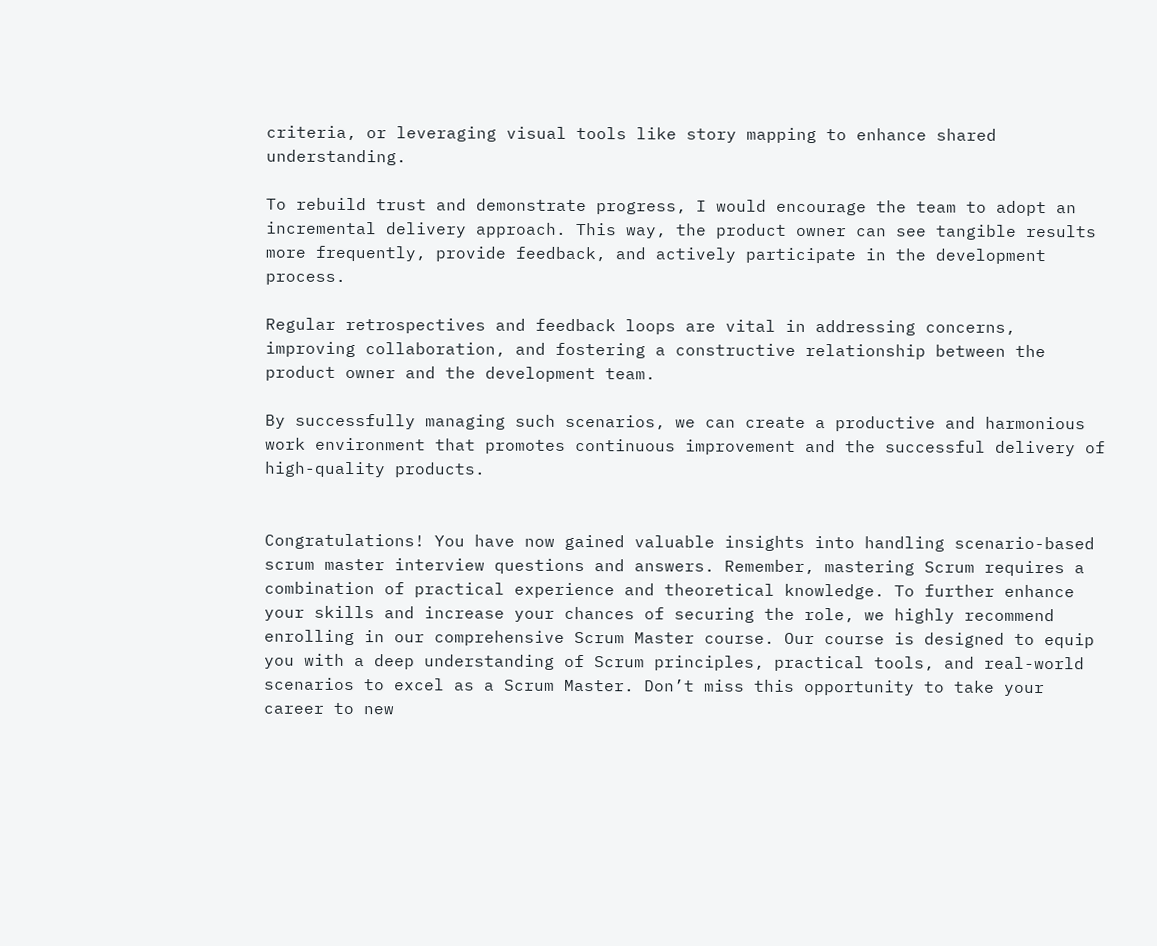criteria, or leveraging visual tools like story mapping to enhance shared understanding.

To rebuild trust and demonstrate progress, I would encourage the team to adopt an incremental delivery approach. This way, the product owner can see tangible results more frequently, provide feedback, and actively participate in the development process.

Regular retrospectives and feedback loops are vital in addressing concerns, improving collaboration, and fostering a constructive relationship between the product owner and the development team.

By successfully managing such scenarios, we can create a productive and harmonious work environment that promotes continuous improvement and the successful delivery of high-quality products.


Congratulations! You have now gained valuable insights into handling scenario-based scrum master interview questions and answers. Remember, mastering Scrum requires a combination of practical experience and theoretical knowledge. To further enhance your skills and increase your chances of securing the role, we highly recommend enrolling in our comprehensive Scrum Master course. Our course is designed to equip you with a deep understanding of Scrum principles, practical tools, and real-world scenarios to excel as a Scrum Master. Don’t miss this opportunity to take your career to new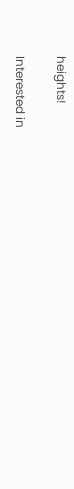heights!

Interested in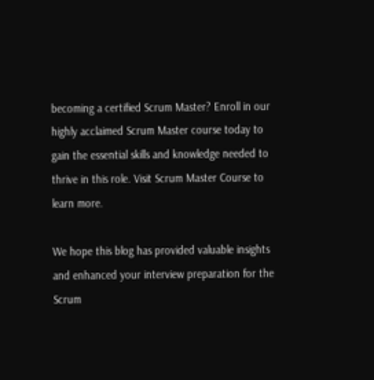becoming a certified Scrum Master? Enroll in our highly acclaimed Scrum Master course today to gain the essential skills and knowledge needed to thrive in this role. Visit Scrum Master Course to learn more.

We hope this blog has provided valuable insights and enhanced your interview preparation for the Scrum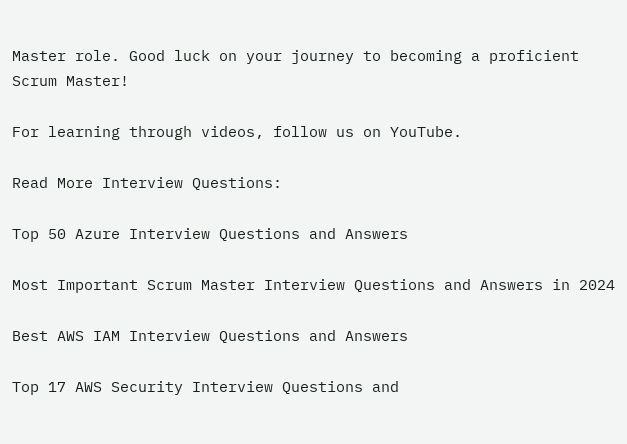Master role. Good luck on your journey to becoming a proficient Scrum Master!

For learning through videos, follow us on YouTube.

Read More Interview Questions:

Top 50 Azure Interview Questions and Answers

Most Important Scrum Master Interview Questions and Answers in 2024

Best AWS IAM Interview Questions and Answers

Top 17 AWS Security Interview Questions and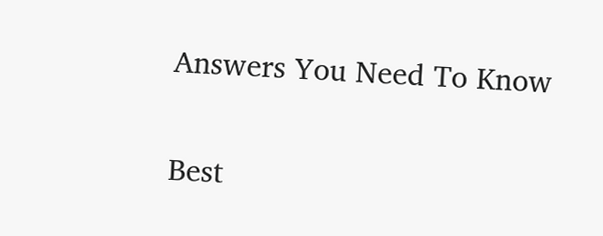Answers You Need To Know

Best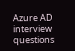Azure AD interview questions